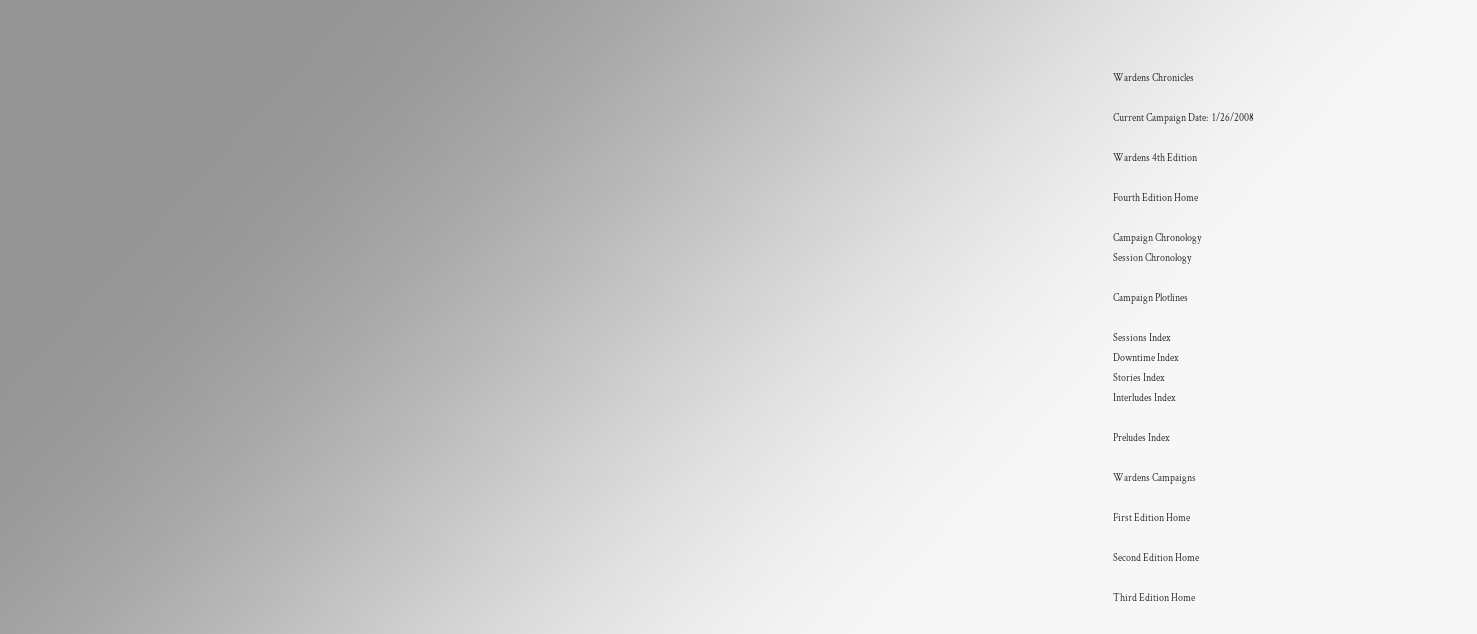Wardens Chronicles

Current Campaign Date:  1/26/2008

Wardens 4th Edition

Fourth Edition Home

Campaign Chronology
Session Chronology

Campaign Plotlines

Sessions Index
Downtime Index
Stories Index
Interludes Index

Preludes Index

Wardens Campaigns

First Edition Home

Second Edition Home

Third Edition Home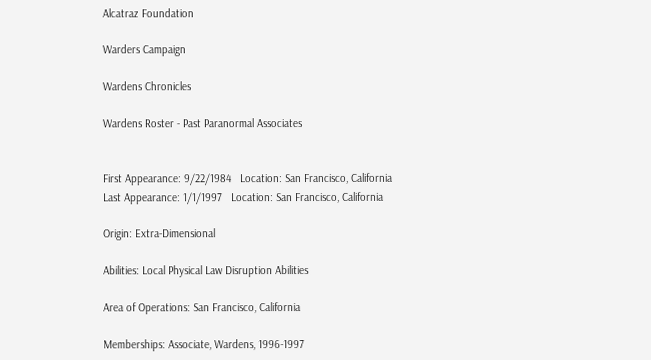Alcatraz Foundation

Warders Campaign

Wardens Chronicles

Wardens Roster - Past Paranormal Associates


First Appearance: 9/22/1984   Location: San Francisco, California
Last Appearance: 1/1/1997   Location: San Francisco, California

Origin: Extra-Dimensional

Abilities: Local Physical Law Disruption Abilities

Area of Operations: San Francisco, California

Memberships: Associate, Wardens, 1996-1997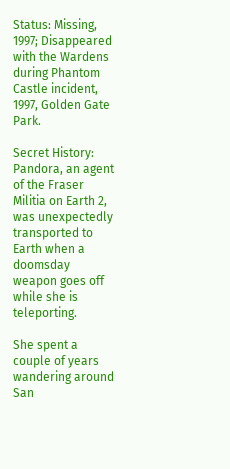Status: Missing, 1997; Disappeared with the Wardens during Phantom Castle incident, 1997, Golden Gate Park.

Secret History: Pandora, an agent of the Fraser Militia on Earth 2, was unexpectedly transported to Earth when a doomsday weapon goes off while she is teleporting.

She spent a couple of years wandering around San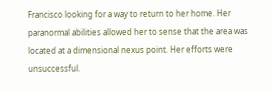Francisco looking for a way to return to her home. Her paranormal abilities allowed her to sense that the area was located at a dimensional nexus point. Her efforts were unsuccessful.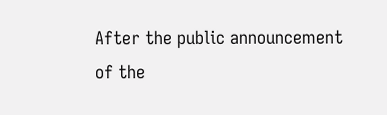After the public announcement of the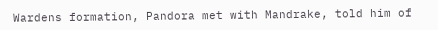Wardens formation, Pandora met with Mandrake, told him of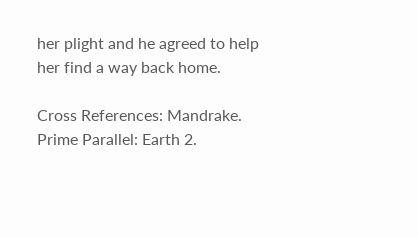her plight and he agreed to help her find a way back home.

Cross References: Mandrake. Prime Parallel: Earth 2.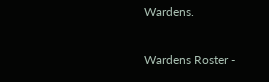Wardens.

Wardens Roster -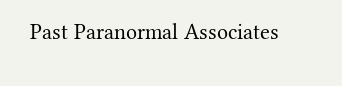Past Paranormal Associates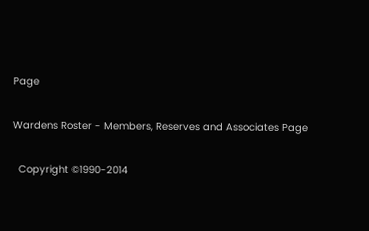Page

Wardens Roster - Members, Reserves and Associates Page

  Copyright ©1990-2014